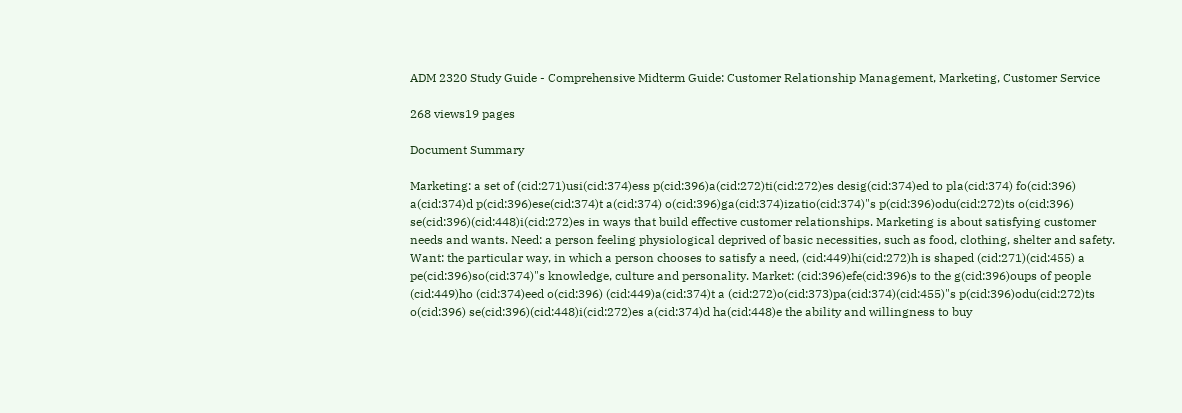ADM 2320 Study Guide - Comprehensive Midterm Guide: Customer Relationship Management, Marketing, Customer Service

268 views19 pages

Document Summary

Marketing: a set of (cid:271)usi(cid:374)ess p(cid:396)a(cid:272)ti(cid:272)es desig(cid:374)ed to pla(cid:374) fo(cid:396) a(cid:374)d p(cid:396)ese(cid:374)t a(cid:374) o(cid:396)ga(cid:374)izatio(cid:374)"s p(cid:396)odu(cid:272)ts o(cid:396) se(cid:396)(cid:448)i(cid:272)es in ways that build effective customer relationships. Marketing is about satisfying customer needs and wants. Need: a person feeling physiological deprived of basic necessities, such as food, clothing, shelter and safety. Want: the particular way, in which a person chooses to satisfy a need, (cid:449)hi(cid:272)h is shaped (cid:271)(cid:455) a pe(cid:396)so(cid:374)"s knowledge, culture and personality. Market: (cid:396)efe(cid:396)s to the g(cid:396)oups of people (cid:449)ho (cid:374)eed o(cid:396) (cid:449)a(cid:374)t a (cid:272)o(cid:373)pa(cid:374)(cid:455)"s p(cid:396)odu(cid:272)ts o(cid:396) se(cid:396)(cid:448)i(cid:272)es a(cid:374)d ha(cid:448)e the ability and willingness to buy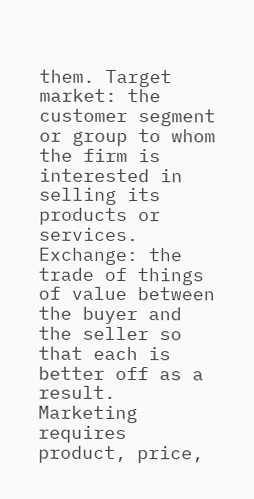them. Target market: the customer segment or group to whom the firm is interested in selling its products or services. Exchange: the trade of things of value between the buyer and the seller so that each is better off as a result. Marketing requires product, price,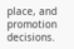place, and promotion decisions.